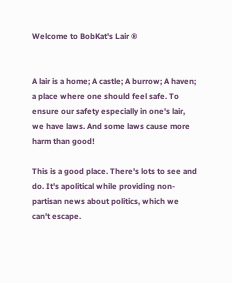Welcome to BobKat's Lair ®


A lair is a home; A castle; A burrow; A haven; a place where one should feel safe. To ensure our safety especially in one's lair, we have laws. And some laws cause more harm than good!

This is a good place. There's lots to see and do. It's apolitical while providing non-partisan news about politics, which we can't escape.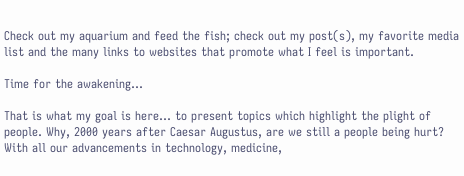Check out my aquarium and feed the fish; check out my post(s), my favorite media list and the many links to websites that promote what I feel is important.

Time for the awakening...

That is what my goal is here... to present topics which highlight the plight of people. Why, 2000 years after Caesar Augustus, are we still a people being hurt? With all our advancements in technology, medicine,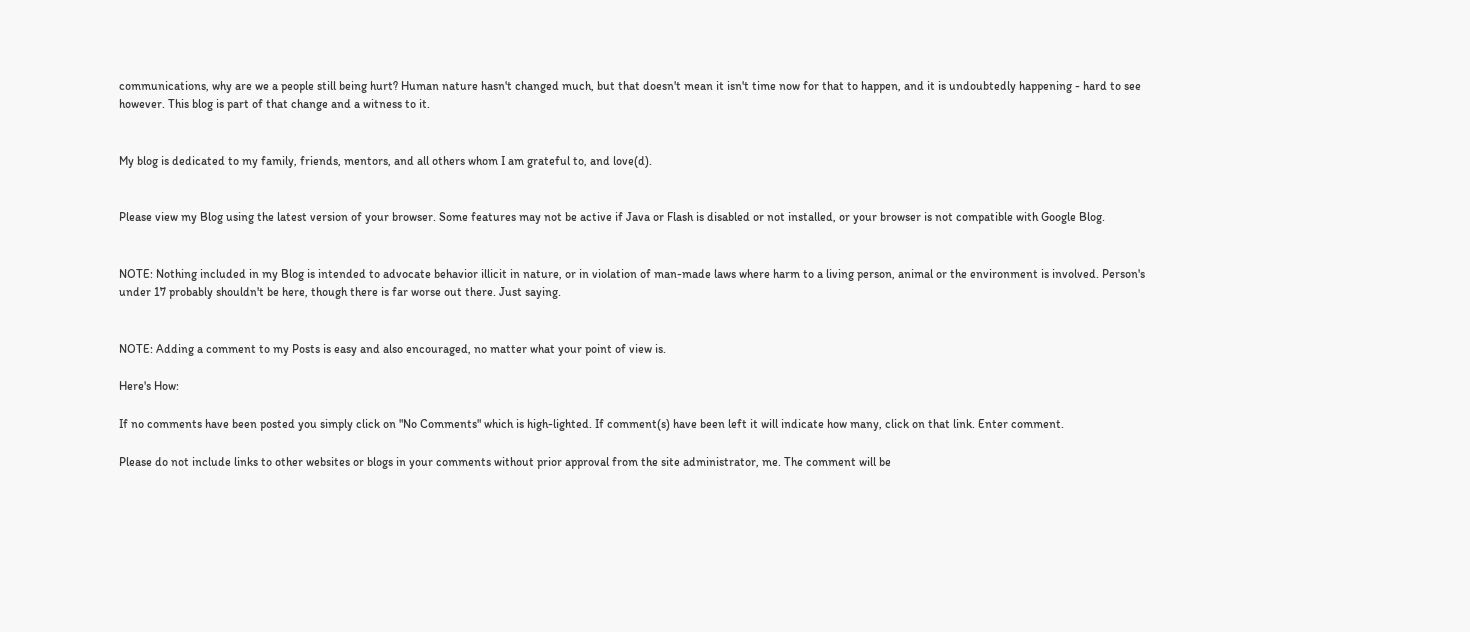communications, why are we a people still being hurt? Human nature hasn't changed much, but that doesn't mean it isn't time now for that to happen, and it is undoubtedly happening - hard to see however. This blog is part of that change and a witness to it.


My blog is dedicated to my family, friends, mentors, and all others whom I am grateful to, and love(d).


Please view my Blog using the latest version of your browser. Some features may not be active if Java or Flash is disabled or not installed, or your browser is not compatible with Google Blog.


NOTE: Nothing included in my Blog is intended to advocate behavior illicit in nature, or in violation of man-made laws where harm to a living person, animal or the environment is involved. Person's under 17 probably shouldn't be here, though there is far worse out there. Just saying.


NOTE: Adding a comment to my Posts is easy and also encouraged, no matter what your point of view is.

Here's How:

If no comments have been posted you simply click on "No Comments" which is high-lighted. If comment(s) have been left it will indicate how many, click on that link. Enter comment.

Please do not include links to other websites or blogs in your comments without prior approval from the site administrator, me. The comment will be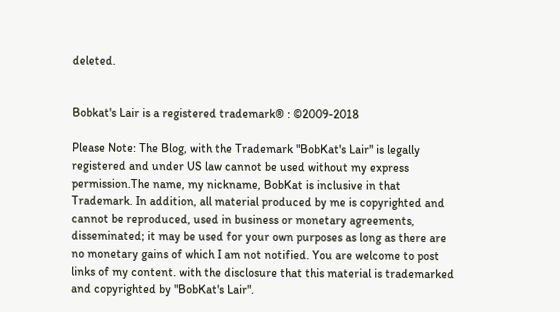deleted.


Bobkat's Lair is a registered trademark® : ©2009-2018

Please Note: The Blog, with the Trademark "BobKat's Lair" is legally registered and under US law cannot be used without my express permission.The name, my nickname, BobKat is inclusive in that Trademark. In addition, all material produced by me is copyrighted and cannot be reproduced, used in business or monetary agreements, disseminated; it may be used for your own purposes as long as there are no monetary gains of which I am not notified. You are welcome to post links of my content. with the disclosure that this material is trademarked and copyrighted by "BobKat's Lair".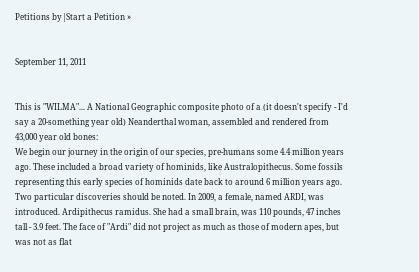Petitions by|Start a Petition »


September 11, 2011


This is "WILMA"... A National Geographic composite photo of a (it doesn't specify - I'd say a 20-something year old) Neanderthal woman, assembled and rendered from 43,000 year old bones:
We begin our journey in the origin of our species, pre-humans some 4.4 million years ago. These included a broad variety of hominids, like Australopithecus. Some fossils representing this early species of hominids date back to around 6 million years ago. Two particular discoveries should be noted. In 2009, a female, named ARDI, was introduced. Ardipithecus ramidus. She had a small brain, was 110 pounds, 47 inches tall - 3.9 feet. The face of "Ardi" did not project as much as those of modern apes, but was not as flat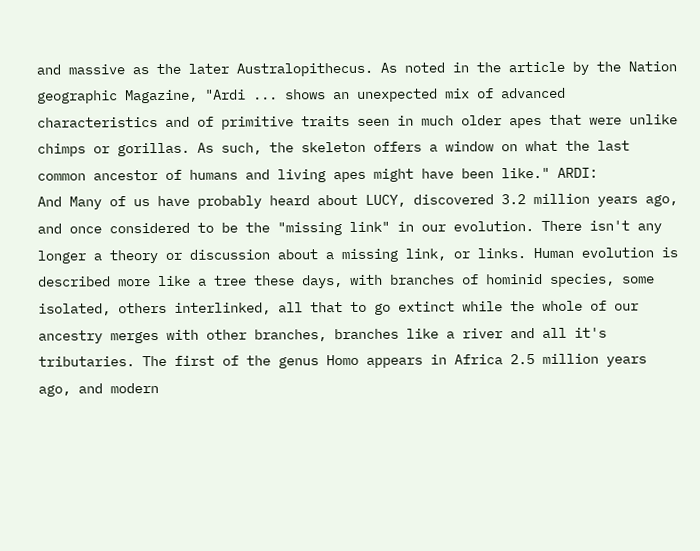and massive as the later Australopithecus. As noted in the article by the Nation geographic Magazine, "Ardi ... shows an unexpected mix of advanced characteristics and of primitive traits seen in much older apes that were unlike chimps or gorillas. As such, the skeleton offers a window on what the last common ancestor of humans and living apes might have been like." ARDI:
And Many of us have probably heard about LUCY, discovered 3.2 million years ago, and once considered to be the "missing link" in our evolution. There isn't any longer a theory or discussion about a missing link, or links. Human evolution is described more like a tree these days, with branches of hominid species, some isolated, others interlinked, all that to go extinct while the whole of our ancestry merges with other branches, branches like a river and all it's tributaries. The first of the genus Homo appears in Africa 2.5 million years ago, and modern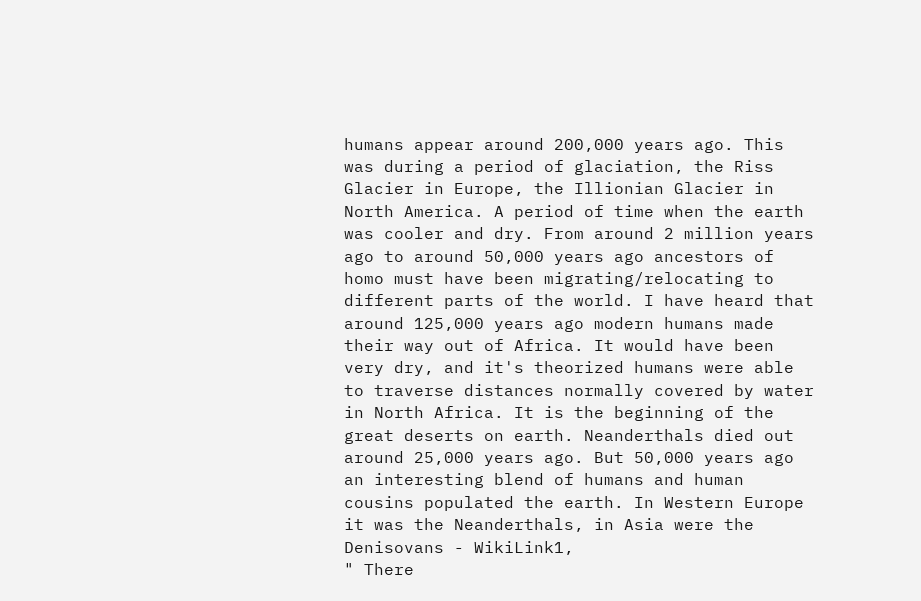humans appear around 200,000 years ago. This was during a period of glaciation, the Riss Glacier in Europe, the Illionian Glacier in North America. A period of time when the earth was cooler and dry. From around 2 million years ago to around 50,000 years ago ancestors of homo must have been migrating/relocating to different parts of the world. I have heard that around 125,000 years ago modern humans made their way out of Africa. It would have been very dry, and it's theorized humans were able to traverse distances normally covered by water in North Africa. It is the beginning of the great deserts on earth. Neanderthals died out around 25,000 years ago. But 50,000 years ago an interesting blend of humans and human cousins populated the earth. In Western Europe it was the Neanderthals, in Asia were the Denisovans - WikiLink1,
" There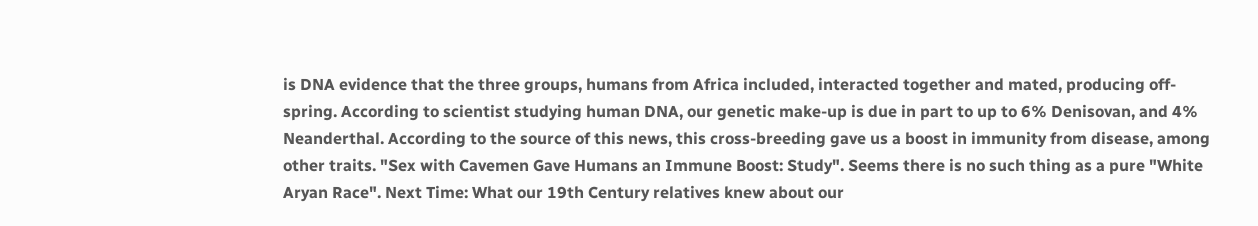is DNA evidence that the three groups, humans from Africa included, interacted together and mated, producing off-spring. According to scientist studying human DNA, our genetic make-up is due in part to up to 6% Denisovan, and 4% Neanderthal. According to the source of this news, this cross-breeding gave us a boost in immunity from disease, among other traits. "Sex with Cavemen Gave Humans an Immune Boost: Study". Seems there is no such thing as a pure "White Aryan Race". Next Time: What our 19th Century relatives knew about our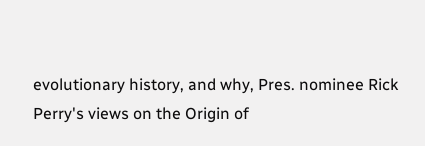evolutionary history, and why, Pres. nominee Rick Perry's views on the Origin of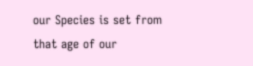our Species is set from that age of our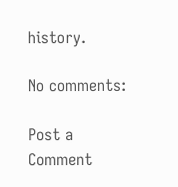history.

No comments:

Post a Comment